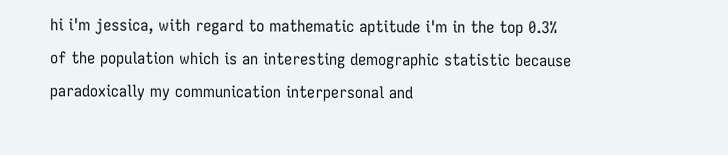hi i'm jessica, with regard to mathematic aptitude i'm in the top 0.3% of the population which is an interesting demographic statistic because paradoxically my communication interpersonal and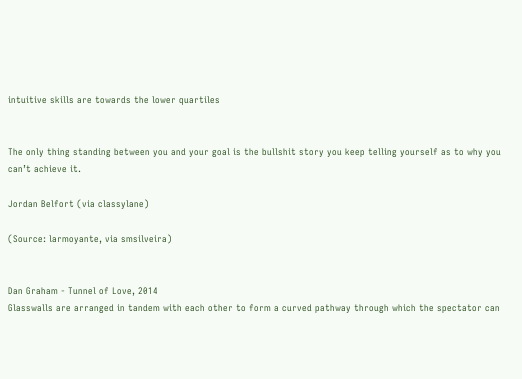intuitive skills are towards the lower quartiles


The only thing standing between you and your goal is the bullshit story you keep telling yourself as to why you can’t achieve it.

Jordan Belfort (via classylane)

(Source: larmoyante, via smsilveira)


Dan Graham - Tunnel of Love, 2014
Glasswalls are arranged in tandem with each other to form a curved pathway through which the spectator can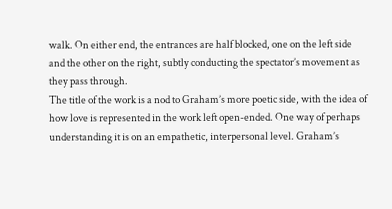walk. On either end, the entrances are half blocked, one on the left side and the other on the right, subtly conducting the spectator’s movement as they pass through.
The title of the work is a nod to Graham’s more poetic side, with the idea of how love is represented in the work left open-ended. One way of perhaps understanding it is on an empathetic, interpersonal level. Graham’s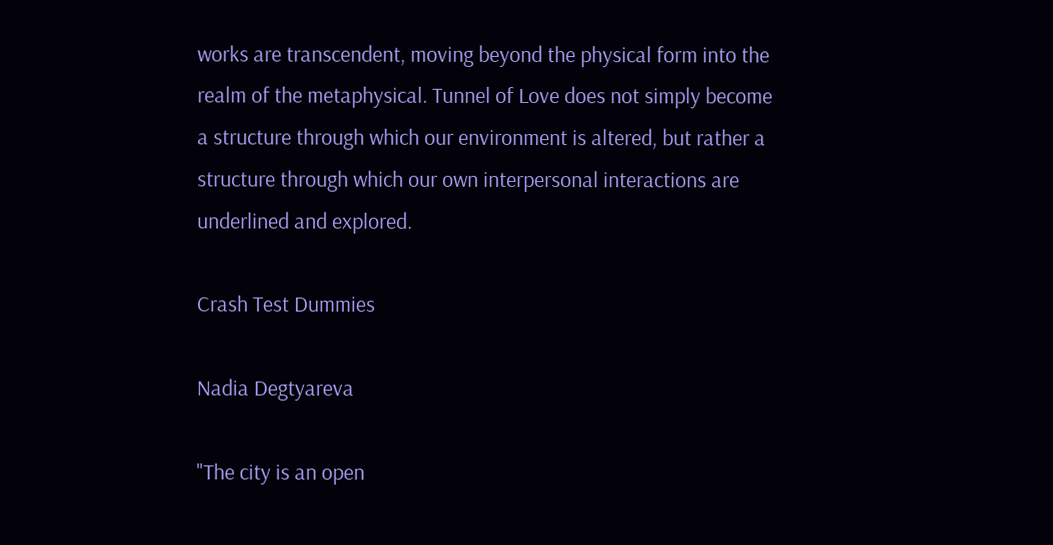works are transcendent, moving beyond the physical form into the realm of the metaphysical. Tunnel of Love does not simply become a structure through which our environment is altered, but rather a structure through which our own interpersonal interactions are underlined and explored.

Crash Test Dummies

Nadia Degtyareva

"The city is an open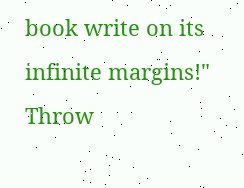book write on its infinite margins!"
Throw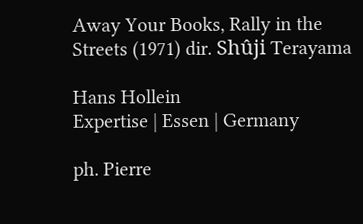Away Your Books, Rally in the Streets (1971) dir. Shûji Terayama

Hans Hollein
Expertise | Essen | Germany

ph. Pierre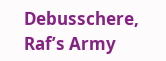Debusschere, Raf’s Army